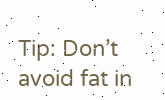Tip: Don’t avoid fat in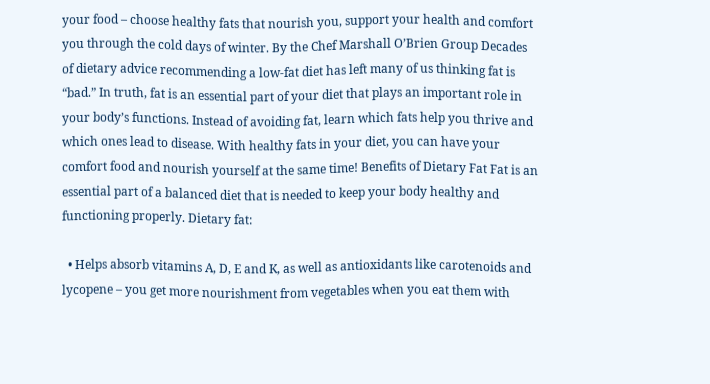your food – choose healthy fats that nourish you, support your health and comfort you through the cold days of winter. By the Chef Marshall O’Brien Group Decades of dietary advice recommending a low-fat diet has left many of us thinking fat is “bad.” In truth, fat is an essential part of your diet that plays an important role in your body’s functions. Instead of avoiding fat, learn which fats help you thrive and which ones lead to disease. With healthy fats in your diet, you can have your comfort food and nourish yourself at the same time! Benefits of Dietary Fat Fat is an essential part of a balanced diet that is needed to keep your body healthy and functioning properly. Dietary fat:

  • Helps absorb vitamins A, D, E and K, as well as antioxidants like carotenoids and lycopene – you get more nourishment from vegetables when you eat them with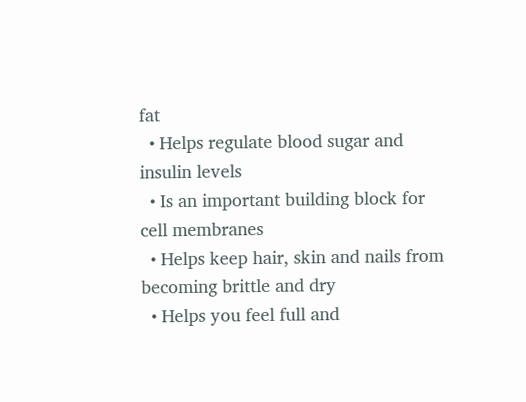fat
  • Helps regulate blood sugar and insulin levels
  • Is an important building block for cell membranes
  • Helps keep hair, skin and nails from becoming brittle and dry
  • Helps you feel full and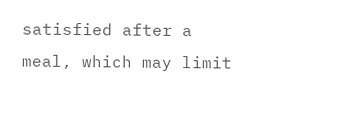satisfied after a meal, which may limit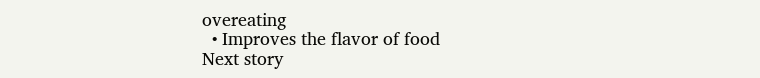overeating
  • Improves the flavor of food
Next story